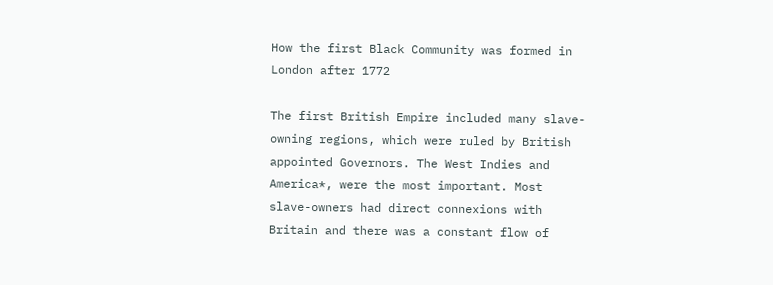How the first Black Community was formed in London after 1772

The first British Empire included many slave-owning regions, which were ruled by British appointed Governors. The West Indies and America*, were the most important. Most slave-owners had direct connexions with Britain and there was a constant flow of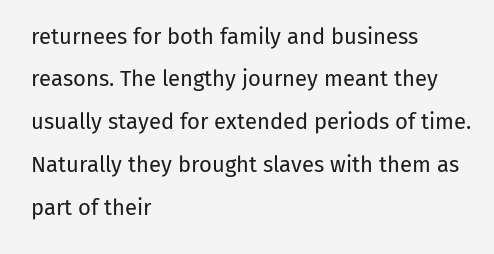returnees for both family and business reasons. The lengthy journey meant they usually stayed for extended periods of time. Naturally they brought slaves with them as part of their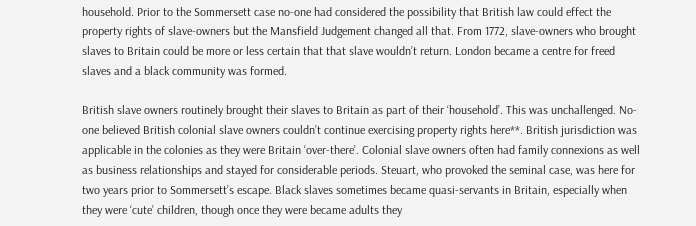household. Prior to the Sommersett case no-one had considered the possibility that British law could effect the property rights of slave-owners but the Mansfield Judgement changed all that. From 1772, slave-owners who brought slaves to Britain could be more or less certain that that slave wouldn’t return. London became a centre for freed slaves and a black community was formed.

British slave owners routinely brought their slaves to Britain as part of their ‘household’. This was unchallenged. No-one believed British colonial slave owners couldn’t continue exercising property rights here**. British jurisdiction was applicable in the colonies as they were Britain ‘over-there’. Colonial slave owners often had family connexions as well as business relationships and stayed for considerable periods. Steuart, who provoked the seminal case, was here for two years prior to Sommersett’s escape. Black slaves sometimes became quasi-servants in Britain, especially when they were ‘cute’ children, though once they were became adults they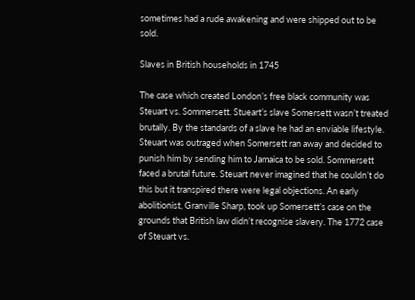sometimes had a rude awakening and were shipped out to be sold.

Slaves in British households in 1745

The case which created London’s free black community was Steuart vs. Sommersett. Stueart’s slave Somersett wasn’t treated brutally. By the standards of a slave he had an enviable lifestyle. Steuart was outraged when Somersett ran away and decided to punish him by sending him to Jamaica to be sold. Sommersett faced a brutal future. Steuart never imagined that he couldn’t do this but it transpired there were legal objections. An early abolitionist, Granville Sharp, took up Somersett’s case on the grounds that British law didn’t recognise slavery. The 1772 case of Steuart vs.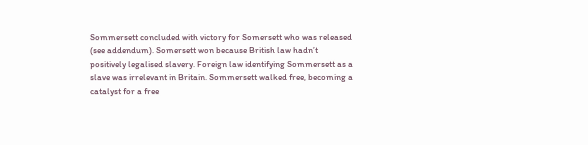Sommersett concluded with victory for Somersett who was released (see addendum). Somersett won because British law hadn’t positively legalised slavery. Foreign law identifying Sommersett as a slave was irrelevant in Britain. Sommersett walked free, becoming a catalyst for a free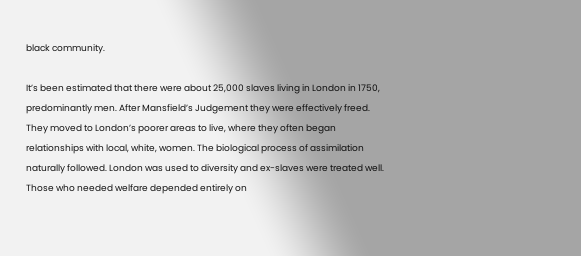black community.

It’s been estimated that there were about 25,000 slaves living in London in 1750, predominantly men. After Mansfield’s Judgement they were effectively freed. They moved to London’s poorer areas to live, where they often began relationships with local, white, women. The biological process of assimilation naturally followed. London was used to diversity and ex-slaves were treated well. Those who needed welfare depended entirely on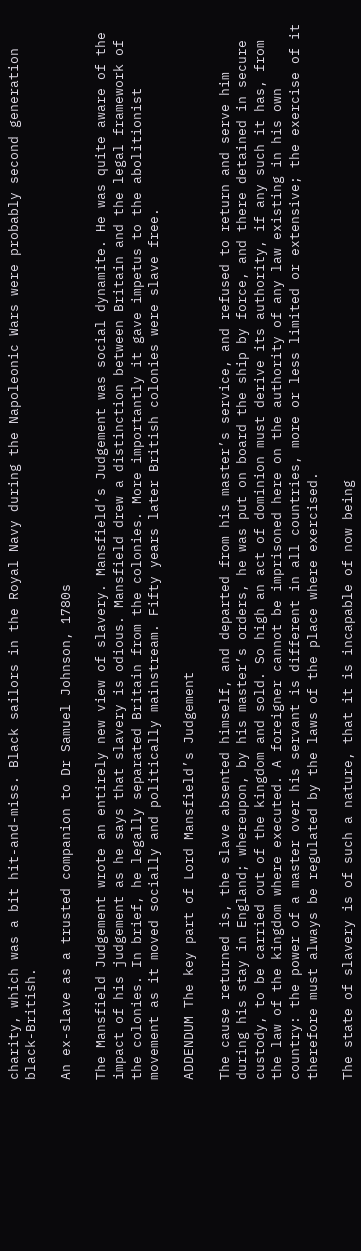charity, which was a bit hit-and-miss. Black sailors in the Royal Navy during the Napoleonic Wars were probably second generation black-British.

An ex-slave as a trusted companion to Dr Samuel Johnson, 1780s

The Mansfield Judgement wrote an entirely new view of slavery. Mansfield’s Judgement was social dynamite. He was quite aware of the impact of his judgement as he says that slavery is odious. Mansfield drew a distinction between Britain and the legal framework of the colonies. In brief, he legally separated Britain from the colonies. More importantly it gave impetus to the abolitionist movement as it moved socially and politically mainstream. Fifty years later British colonies were slave free.

ADDENDUM The key part of Lord Mansfield’s Judgement

The cause returned is, the slave absented himself, and departed from his master’s service, and refused to return and serve him during his stay in England; whereupon, by his master’s orders, he was put on board the ship by force, and there detained in secure custody, to be carried out of the kingdom and sold. So high an act of dominion must derive its authority, if any such it has, from the law of the kingdom where executed. A foreigner cannot be imprisoned here on the authority of any law existing in his own country: the power of a master over his servant is different in all countries, more or less limited or extensive; the exercise of it therefore must always be regulated by the laws of the place where exercised.

The state of slavery is of such a nature, that it is incapable of now being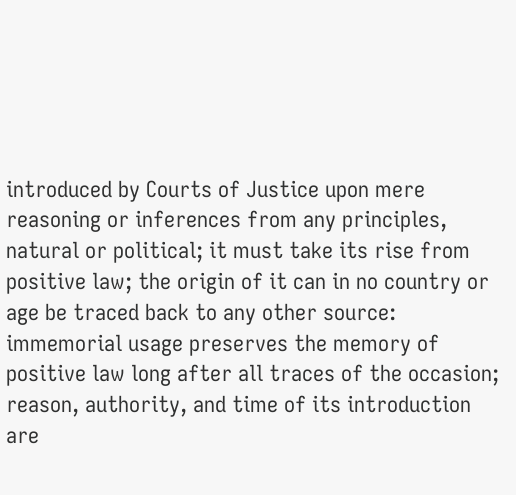introduced by Courts of Justice upon mere reasoning or inferences from any principles, natural or political; it must take its rise from positive law; the origin of it can in no country or age be traced back to any other source: immemorial usage preserves the memory of positive law long after all traces of the occasion; reason, authority, and time of its introduction are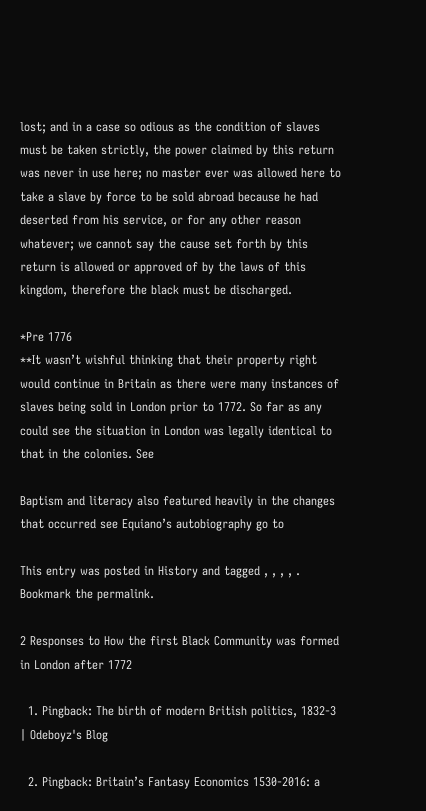lost; and in a case so odious as the condition of slaves must be taken strictly, the power claimed by this return was never in use here; no master ever was allowed here to take a slave by force to be sold abroad because he had deserted from his service, or for any other reason whatever; we cannot say the cause set forth by this return is allowed or approved of by the laws of this kingdom, therefore the black must be discharged.

*Pre 1776
**It wasn’t wishful thinking that their property right would continue in Britain as there were many instances of slaves being sold in London prior to 1772. So far as any could see the situation in London was legally identical to that in the colonies. See

Baptism and literacy also featured heavily in the changes that occurred see Equiano’s autobiography go to

This entry was posted in History and tagged , , , , . Bookmark the permalink.

2 Responses to How the first Black Community was formed in London after 1772

  1. Pingback: The birth of modern British politics, 1832-3 | Odeboyz's Blog

  2. Pingback: Britain’s Fantasy Economics 1530-2016: a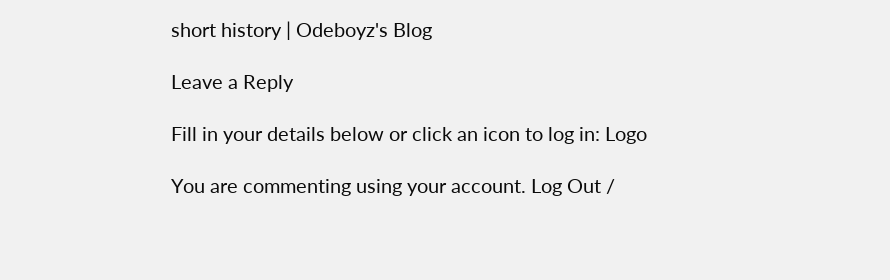short history | Odeboyz's Blog

Leave a Reply

Fill in your details below or click an icon to log in: Logo

You are commenting using your account. Log Out /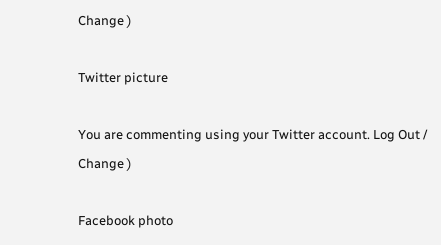Change )

Twitter picture

You are commenting using your Twitter account. Log Out /  Change )

Facebook photo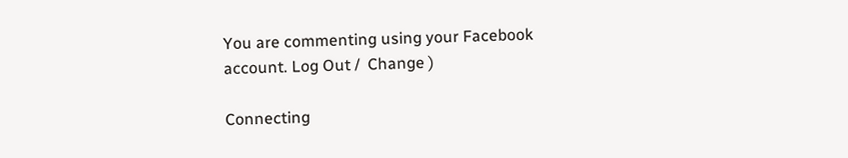You are commenting using your Facebook account. Log Out /  Change )

Connecting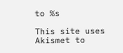to %s

This site uses Akismet to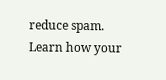reduce spam. Learn how your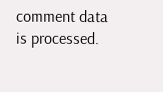comment data is processed.